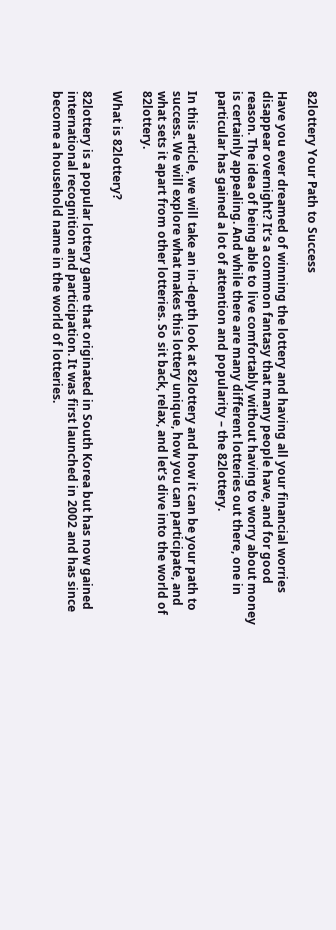82lottery Your Path to Success

Have you ever dreamed of winning the lottery and having all your financial worries disappear overnight? It’s a common fantasy that many people have, and for good reason. The idea of being able to live comfortably without having to worry about money is certainly appealing. And while there are many different lotteries out there, one in particular has gained a lot of attention and popularity – the 82lottery.

In this article, we will take an in-depth look at 82lottery and how it can be your path to success. We will explore what makes this lottery unique, how you can participate, and what sets it apart from other lotteries. So sit back, relax, and let’s dive into the world of 82lottery.

What is 82lottery?

82lottery is a popular lottery game that originated in South Korea but has now gained international recognition and participation. It was first launched in 2002 and has since become a household name in the world of lotteries.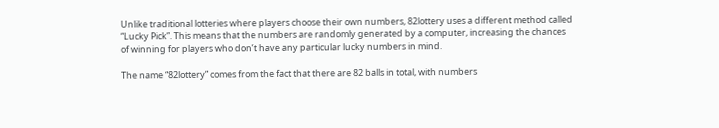Unlike traditional lotteries where players choose their own numbers, 82lottery uses a different method called “Lucky Pick”. This means that the numbers are randomly generated by a computer, increasing the chances of winning for players who don’t have any particular lucky numbers in mind.

The name “82lottery” comes from the fact that there are 82 balls in total, with numbers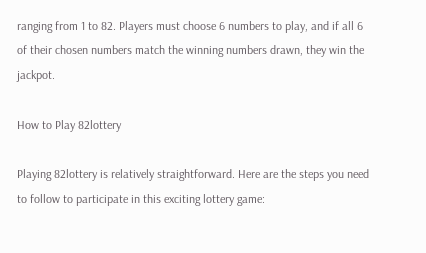ranging from 1 to 82. Players must choose 6 numbers to play, and if all 6 of their chosen numbers match the winning numbers drawn, they win the jackpot.

How to Play 82lottery

Playing 82lottery is relatively straightforward. Here are the steps you need to follow to participate in this exciting lottery game: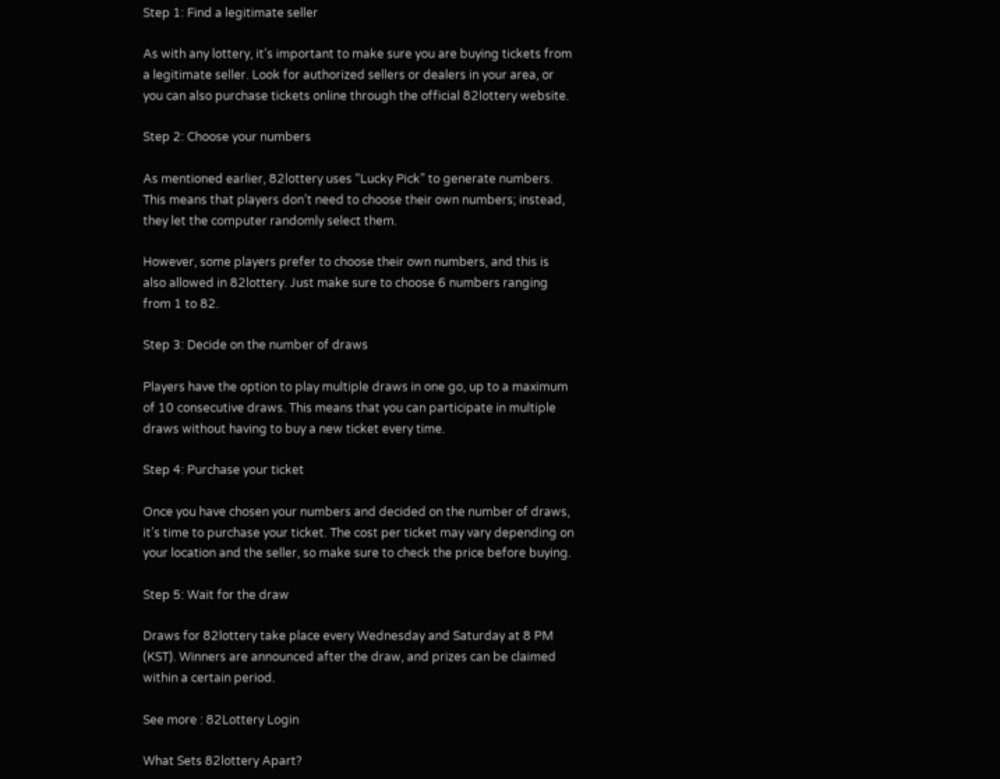Step 1: Find a legitimate seller

As with any lottery, it’s important to make sure you are buying tickets from a legitimate seller. Look for authorized sellers or dealers in your area, or you can also purchase tickets online through the official 82lottery website.

Step 2: Choose your numbers

As mentioned earlier, 82lottery uses “Lucky Pick” to generate numbers. This means that players don’t need to choose their own numbers; instead, they let the computer randomly select them.

However, some players prefer to choose their own numbers, and this is also allowed in 82lottery. Just make sure to choose 6 numbers ranging from 1 to 82.

Step 3: Decide on the number of draws

Players have the option to play multiple draws in one go, up to a maximum of 10 consecutive draws. This means that you can participate in multiple draws without having to buy a new ticket every time.

Step 4: Purchase your ticket

Once you have chosen your numbers and decided on the number of draws, it’s time to purchase your ticket. The cost per ticket may vary depending on your location and the seller, so make sure to check the price before buying.

Step 5: Wait for the draw

Draws for 82lottery take place every Wednesday and Saturday at 8 PM (KST). Winners are announced after the draw, and prizes can be claimed within a certain period.

See more : 82Lottery Login

What Sets 82lottery Apart?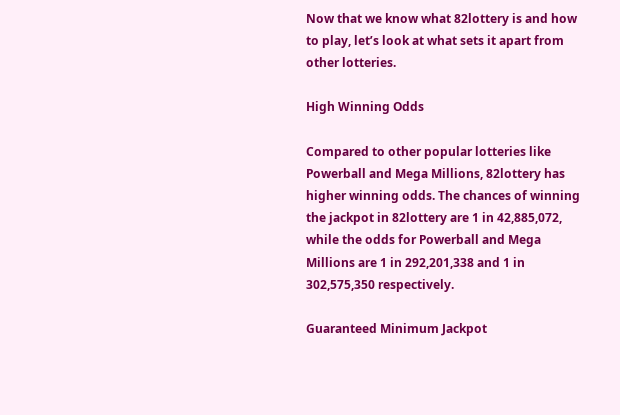Now that we know what 82lottery is and how to play, let’s look at what sets it apart from other lotteries.

High Winning Odds

Compared to other popular lotteries like Powerball and Mega Millions, 82lottery has higher winning odds. The chances of winning the jackpot in 82lottery are 1 in 42,885,072, while the odds for Powerball and Mega Millions are 1 in 292,201,338 and 1 in 302,575,350 respectively.

Guaranteed Minimum Jackpot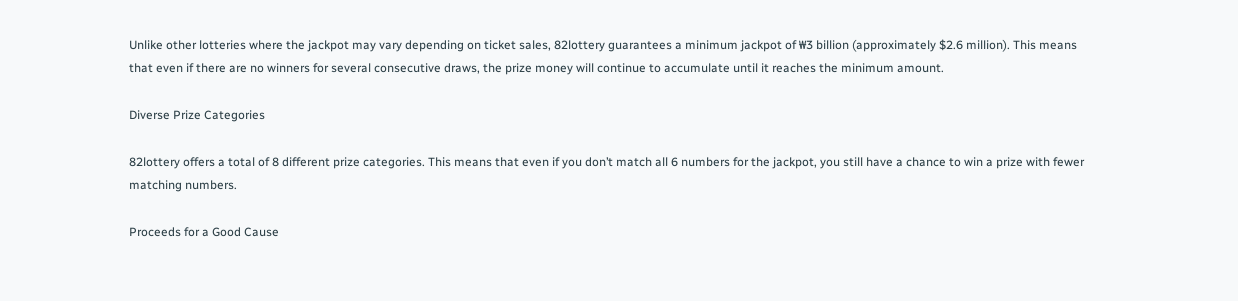Unlike other lotteries where the jackpot may vary depending on ticket sales, 82lottery guarantees a minimum jackpot of ₩3 billion (approximately $2.6 million). This means that even if there are no winners for several consecutive draws, the prize money will continue to accumulate until it reaches the minimum amount.

Diverse Prize Categories

82lottery offers a total of 8 different prize categories. This means that even if you don’t match all 6 numbers for the jackpot, you still have a chance to win a prize with fewer matching numbers.

Proceeds for a Good Cause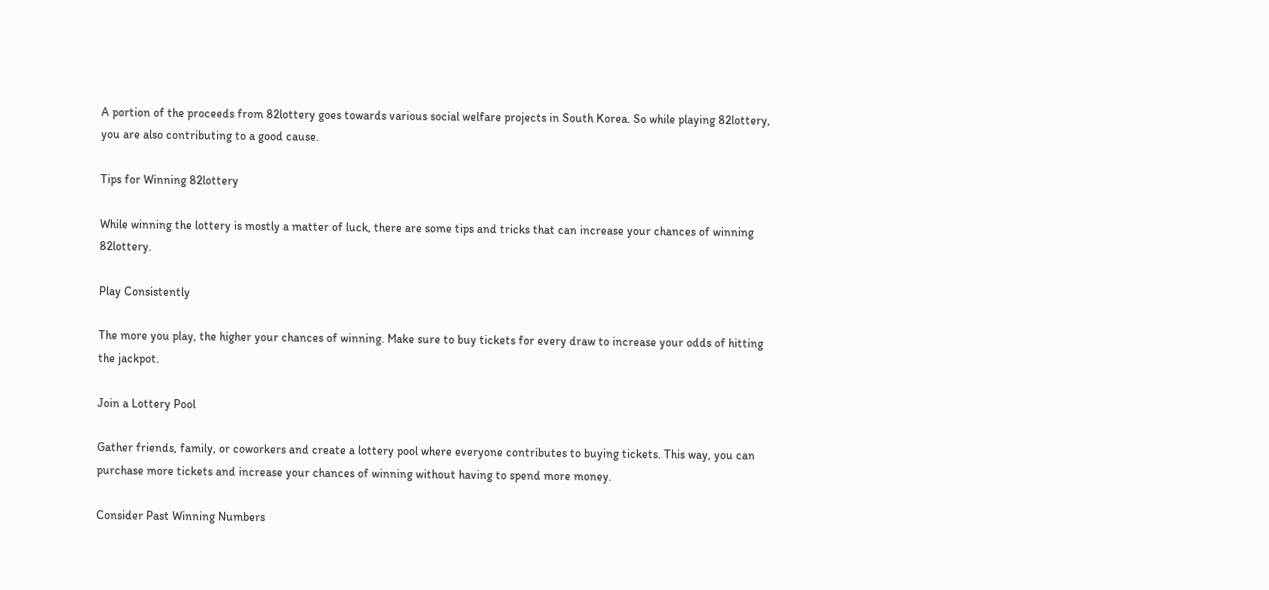A portion of the proceeds from 82lottery goes towards various social welfare projects in South Korea. So while playing 82lottery, you are also contributing to a good cause.

Tips for Winning 82lottery

While winning the lottery is mostly a matter of luck, there are some tips and tricks that can increase your chances of winning 82lottery.

Play Consistently

The more you play, the higher your chances of winning. Make sure to buy tickets for every draw to increase your odds of hitting the jackpot.

Join a Lottery Pool

Gather friends, family, or coworkers and create a lottery pool where everyone contributes to buying tickets. This way, you can purchase more tickets and increase your chances of winning without having to spend more money.

Consider Past Winning Numbers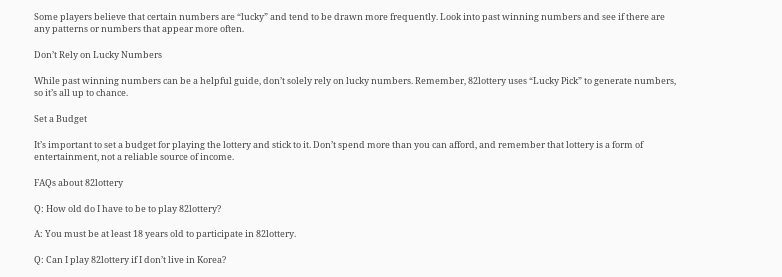Some players believe that certain numbers are “lucky” and tend to be drawn more frequently. Look into past winning numbers and see if there are any patterns or numbers that appear more often.

Don’t Rely on Lucky Numbers

While past winning numbers can be a helpful guide, don’t solely rely on lucky numbers. Remember, 82lottery uses “Lucky Pick” to generate numbers, so it’s all up to chance.

Set a Budget

It’s important to set a budget for playing the lottery and stick to it. Don’t spend more than you can afford, and remember that lottery is a form of entertainment, not a reliable source of income.

FAQs about 82lottery

Q: How old do I have to be to play 82lottery?

A: You must be at least 18 years old to participate in 82lottery.

Q: Can I play 82lottery if I don’t live in Korea?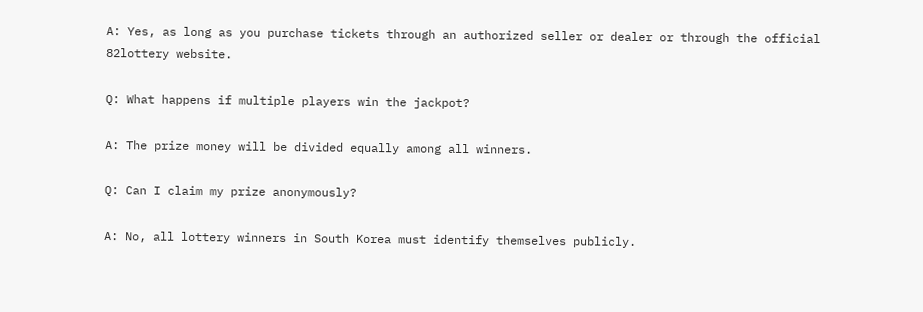A: Yes, as long as you purchase tickets through an authorized seller or dealer or through the official 82lottery website.

Q: What happens if multiple players win the jackpot?

A: The prize money will be divided equally among all winners.

Q: Can I claim my prize anonymously?

A: No, all lottery winners in South Korea must identify themselves publicly.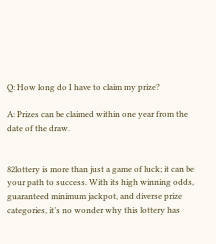Q: How long do I have to claim my prize?

A: Prizes can be claimed within one year from the date of the draw.


82lottery is more than just a game of luck; it can be your path to success. With its high winning odds, guaranteed minimum jackpot, and diverse prize categories, it’s no wonder why this lottery has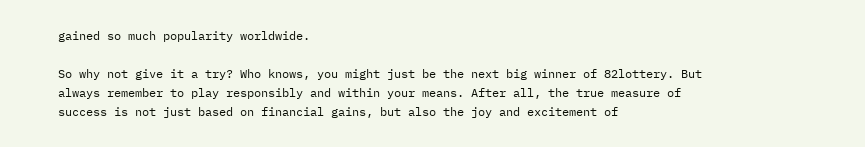gained so much popularity worldwide.

So why not give it a try? Who knows, you might just be the next big winner of 82lottery. But always remember to play responsibly and within your means. After all, the true measure of success is not just based on financial gains, but also the joy and excitement of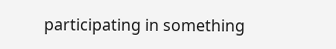participating in something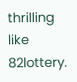thrilling like 82lottery.